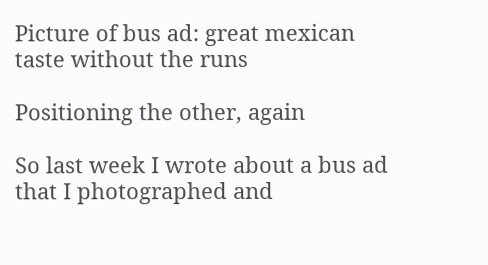Picture of bus ad: great mexican taste without the runs

Positioning the other, again

So last week I wrote about a bus ad that I photographed and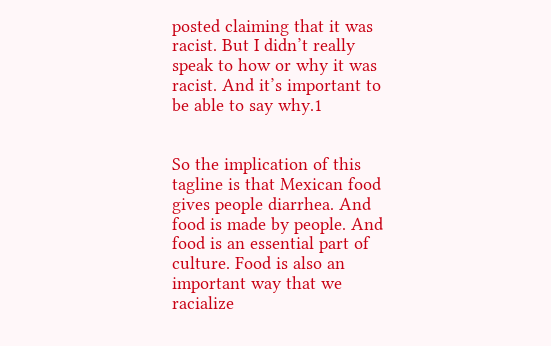posted claiming that it was racist. But I didn’t really speak to how or why it was racist. And it’s important to be able to say why.1


So the implication of this tagline is that Mexican food gives people diarrhea. And food is made by people. And food is an essential part of culture. Food is also an important way that we racialize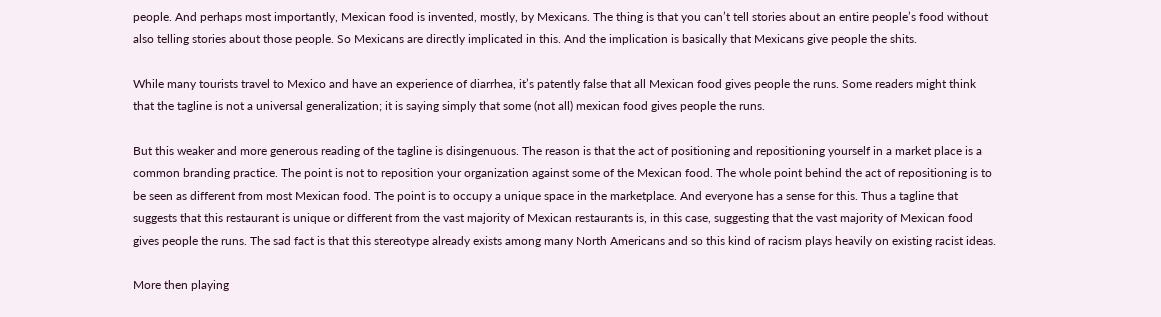people. And perhaps most importantly, Mexican food is invented, mostly, by Mexicans. The thing is that you can’t tell stories about an entire people’s food without also telling stories about those people. So Mexicans are directly implicated in this. And the implication is basically that Mexicans give people the shits.

While many tourists travel to Mexico and have an experience of diarrhea, it’s patently false that all Mexican food gives people the runs. Some readers might think that the tagline is not a universal generalization; it is saying simply that some (not all) mexican food gives people the runs.

But this weaker and more generous reading of the tagline is disingenuous. The reason is that the act of positioning and repositioning yourself in a market place is a common branding practice. The point is not to reposition your organization against some of the Mexican food. The whole point behind the act of repositioning is to be seen as different from most Mexican food. The point is to occupy a unique space in the marketplace. And everyone has a sense for this. Thus a tagline that suggests that this restaurant is unique or different from the vast majority of Mexican restaurants is, in this case, suggesting that the vast majority of Mexican food gives people the runs. The sad fact is that this stereotype already exists among many North Americans and so this kind of racism plays heavily on existing racist ideas.

More then playing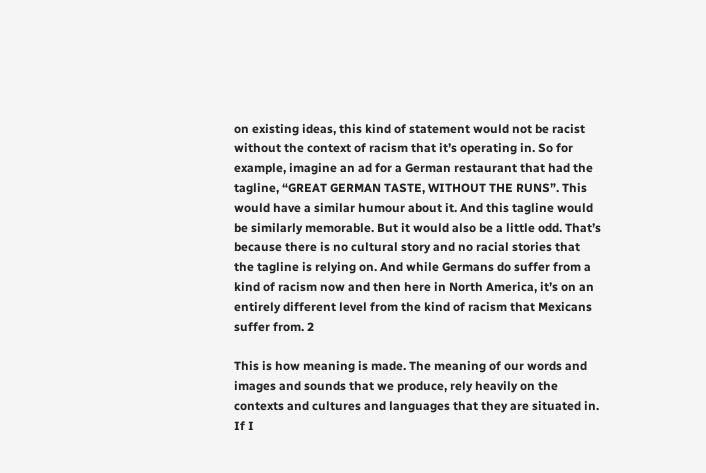on existing ideas, this kind of statement would not be racist without the context of racism that it’s operating in. So for example, imagine an ad for a German restaurant that had the tagline, “GREAT GERMAN TASTE, WITHOUT THE RUNS”. This would have a similar humour about it. And this tagline would be similarly memorable. But it would also be a little odd. That’s because there is no cultural story and no racial stories that the tagline is relying on. And while Germans do suffer from a kind of racism now and then here in North America, it’s on an entirely different level from the kind of racism that Mexicans suffer from. 2

This is how meaning is made. The meaning of our words and images and sounds that we produce, rely heavily on the contexts and cultures and languages that they are situated in. If I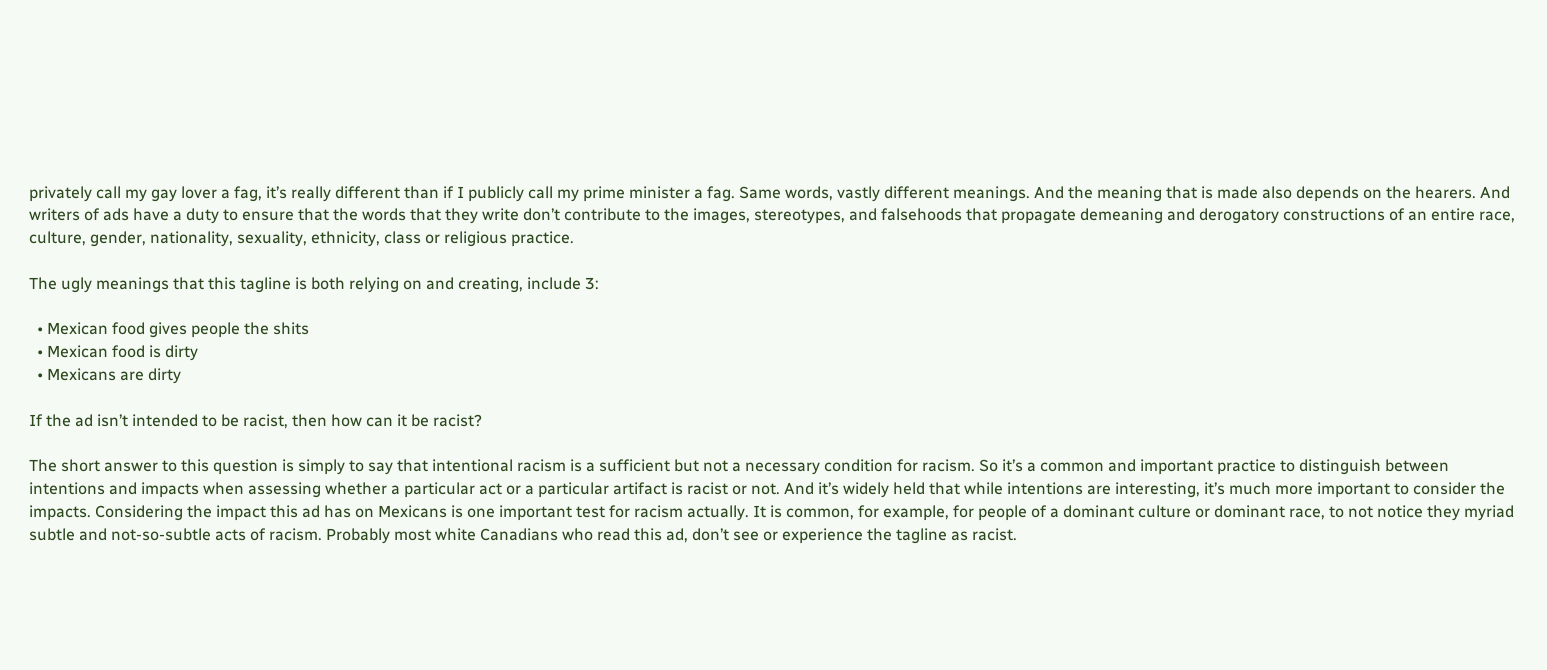privately call my gay lover a fag, it’s really different than if I publicly call my prime minister a fag. Same words, vastly different meanings. And the meaning that is made also depends on the hearers. And writers of ads have a duty to ensure that the words that they write don’t contribute to the images, stereotypes, and falsehoods that propagate demeaning and derogatory constructions of an entire race, culture, gender, nationality, sexuality, ethnicity, class or religious practice.

The ugly meanings that this tagline is both relying on and creating, include 3:

  • Mexican food gives people the shits
  • Mexican food is dirty
  • Mexicans are dirty

If the ad isn’t intended to be racist, then how can it be racist?

The short answer to this question is simply to say that intentional racism is a sufficient but not a necessary condition for racism. So it’s a common and important practice to distinguish between intentions and impacts when assessing whether a particular act or a particular artifact is racist or not. And it’s widely held that while intentions are interesting, it’s much more important to consider the impacts. Considering the impact this ad has on Mexicans is one important test for racism actually. It is common, for example, for people of a dominant culture or dominant race, to not notice they myriad subtle and not-so-subtle acts of racism. Probably most white Canadians who read this ad, don’t see or experience the tagline as racist.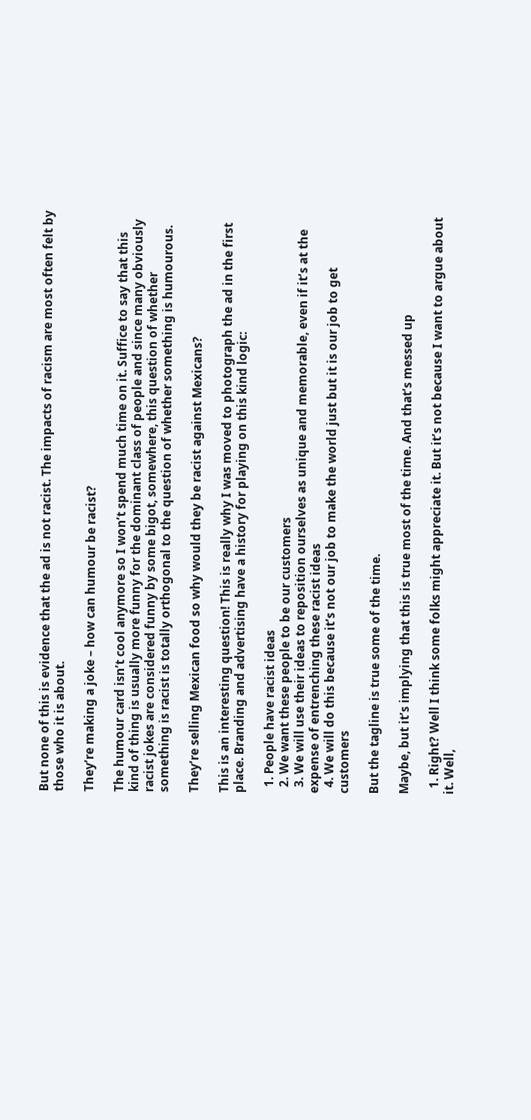But none of this is evidence that the ad is not racist. The impacts of racism are most often felt by those who it is about.

They’re making a joke – how can humour be racist?

The humour card isn’t cool anymore so I won’t spend much time on it. Suffice to say that this kind of thing is usually more funny for the dominant class of people and since many obviously racist jokes are considered funny by some bigot, somewhere, this question of whether something is racist is totally orthogonal to the question of whether something is humourous.

They’re selling Mexican food so why would they be racist against Mexicans?

This is an interesting question! This is really why I was moved to photograph the ad in the first place. Branding and advertising have a history for playing on this kind logic:

  1. People have racist ideas
  2. We want these people to be our customers
  3. We will use their ideas to reposition ourselves as unique and memorable, even if it’s at the expense of entrenching these racist ideas
  4. We will do this because it’s not our job to make the world just but it is our job to get customers

But the tagline is true some of the time.

Maybe, but it’s implying that this is true most of the time. And that’s messed up

  1. Right? Well I think some folks might appreciate it. But it’s not because I want to argue about it. Well,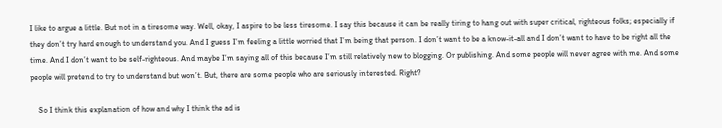I like to argue a little. But not in a tiresome way. Well, okay, I aspire to be less tiresome. I say this because it can be really tiring to hang out with super critical, righteous folks; especially if they don’t try hard enough to understand you. And I guess I’m feeling a little worried that I’m being that person. I don’t want to be a know-it-all and I don’t want to have to be right all the time. And I don’t want to be self-righteous. And maybe I’m saying all of this because I’m still relatively new to blogging. Or publishing. And some people will never agree with me. And some people will pretend to try to understand but won’t. But, there are some people who are seriously interested. Right?

    So I think this explanation of how and why I think the ad is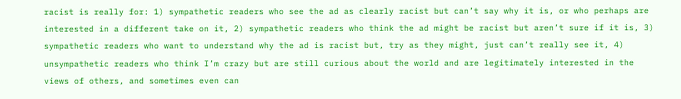racist is really for: 1) sympathetic readers who see the ad as clearly racist but can’t say why it is, or who perhaps are interested in a different take on it, 2) sympathetic readers who think the ad might be racist but aren’t sure if it is, 3) sympathetic readers who want to understand why the ad is racist but, try as they might, just can’t really see it, 4) unsympathetic readers who think I’m crazy but are still curious about the world and are legitimately interested in the views of others, and sometimes even can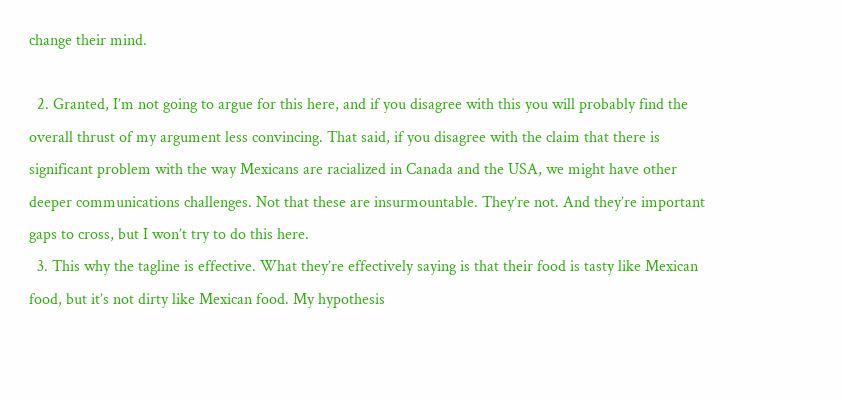change their mind.

  2. Granted, I’m not going to argue for this here, and if you disagree with this you will probably find the overall thrust of my argument less convincing. That said, if you disagree with the claim that there is significant problem with the way Mexicans are racialized in Canada and the USA, we might have other deeper communications challenges. Not that these are insurmountable. They’re not. And they’re important gaps to cross, but I won’t try to do this here.
  3. This why the tagline is effective. What they’re effectively saying is that their food is tasty like Mexican food, but it’s not dirty like Mexican food. My hypothesis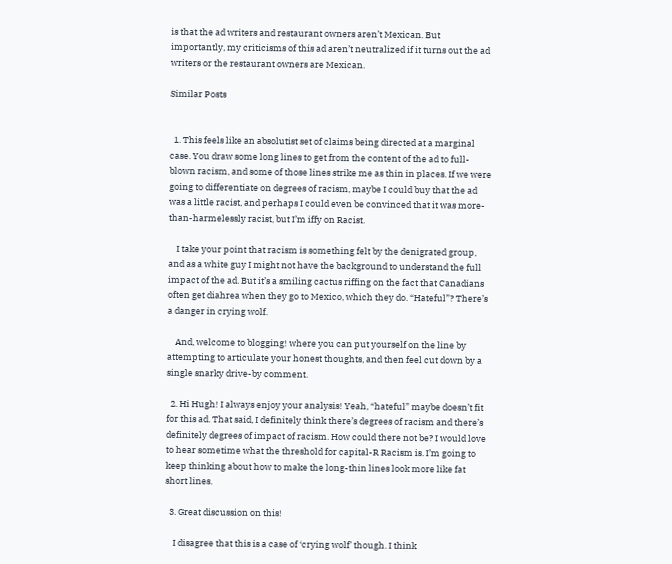is that the ad writers and restaurant owners aren’t Mexican. But importantly, my criticisms of this ad aren’t neutralized if it turns out the ad writers or the restaurant owners are Mexican.

Similar Posts


  1. This feels like an absolutist set of claims being directed at a marginal case. You draw some long lines to get from the content of the ad to full-blown racism, and some of those lines strike me as thin in places. If we were going to differentiate on degrees of racism, maybe I could buy that the ad was a little racist, and perhaps I could even be convinced that it was more-than-harmelessly racist, but I’m iffy on Racist.

    I take your point that racism is something felt by the denigrated group, and as a white guy I might not have the background to understand the full impact of the ad. But it’s a smiling cactus riffing on the fact that Canadians often get diahrea when they go to Mexico, which they do. “Hateful”? There’s a danger in crying wolf.

    And, welcome to blogging! where you can put yourself on the line by attempting to articulate your honest thoughts, and then feel cut down by a single snarky drive-by comment.

  2. Hi Hugh! I always enjoy your analysis! Yeah, “hateful” maybe doesn’t fit for this ad. That said, I definitely think there’s degrees of racism and there’s definitely degrees of impact of racism. How could there not be? I would love to hear sometime what the threshold for capital-R Racism is. I’m going to keep thinking about how to make the long-thin lines look more like fat short lines.

  3. Great discussion on this!

    I disagree that this is a case of ‘crying wolf’ though. I think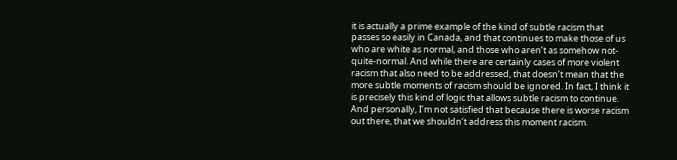it is actually a prime example of the kind of subtle racism that passes so easily in Canada, and that continues to make those of us who are white as normal, and those who aren’t as somehow not-quite-normal. And while there are certainly cases of more violent racism that also need to be addressed, that doesn’t mean that the more subtle moments of racism should be ignored. In fact, I think it is precisely this kind of logic that allows subtle racism to continue. And personally, I’m not satisfied that because there is worse racism out there, that we shouldn’t address this moment racism.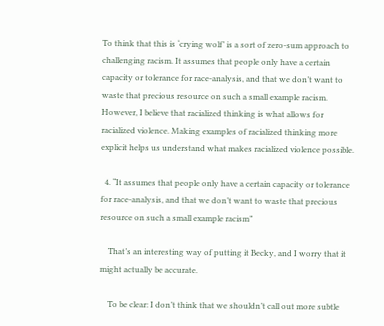To think that this is ‘crying wolf’ is a sort of zero-sum approach to challenging racism. It assumes that people only have a certain capacity or tolerance for race-analysis, and that we don’t want to waste that precious resource on such a small example racism. However, I believe that racialized thinking is what allows for racialized violence. Making examples of racialized thinking more explicit helps us understand what makes racialized violence possible.

  4. “It assumes that people only have a certain capacity or tolerance for race-analysis, and that we don’t want to waste that precious resource on such a small example racism”

    That’s an interesting way of putting it Becky, and I worry that it might actually be accurate.

    To be clear: I don’t think that we shouldn’t call out more subtle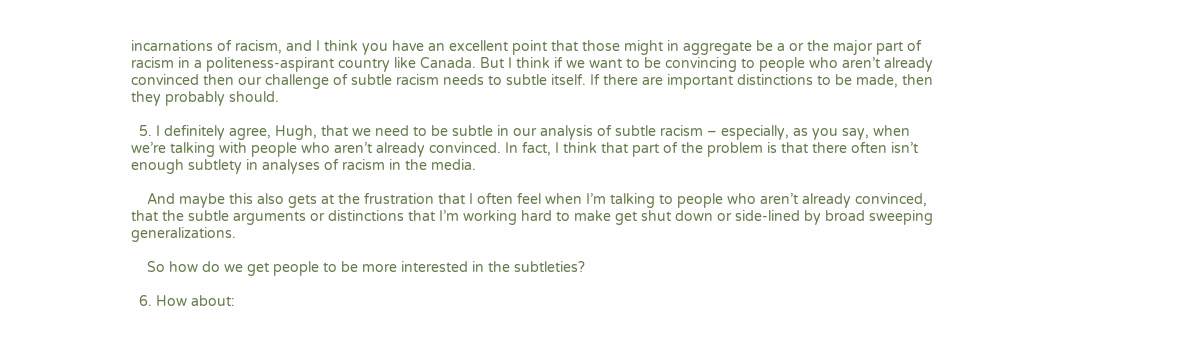incarnations of racism, and I think you have an excellent point that those might in aggregate be a or the major part of racism in a politeness-aspirant country like Canada. But I think if we want to be convincing to people who aren’t already convinced then our challenge of subtle racism needs to subtle itself. If there are important distinctions to be made, then they probably should.

  5. I definitely agree, Hugh, that we need to be subtle in our analysis of subtle racism – especially, as you say, when we’re talking with people who aren’t already convinced. In fact, I think that part of the problem is that there often isn’t enough subtlety in analyses of racism in the media.

    And maybe this also gets at the frustration that I often feel when I’m talking to people who aren’t already convinced, that the subtle arguments or distinctions that I’m working hard to make get shut down or side-lined by broad sweeping generalizations.

    So how do we get people to be more interested in the subtleties?

  6. How about: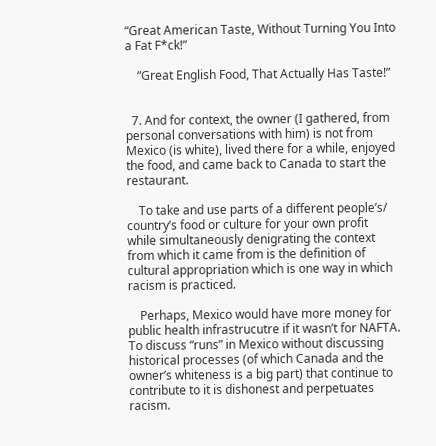“Great American Taste, Without Turning You Into a Fat F*ck!”

    “Great English Food, That Actually Has Taste!”


  7. And for context, the owner (I gathered, from personal conversations with him) is not from Mexico (is white), lived there for a while, enjoyed the food, and came back to Canada to start the restaurant.

    To take and use parts of a different people’s/ country’s food or culture for your own profit while simultaneously denigrating the context from which it came from is the definition of cultural appropriation which is one way in which racism is practiced.

    Perhaps, Mexico would have more money for public health infrastrucutre if it wasn’t for NAFTA. To discuss “runs” in Mexico without discussing historical processes (of which Canada and the owner’s whiteness is a big part) that continue to contribute to it is dishonest and perpetuates racism.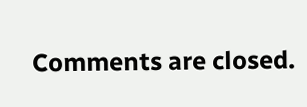Comments are closed.